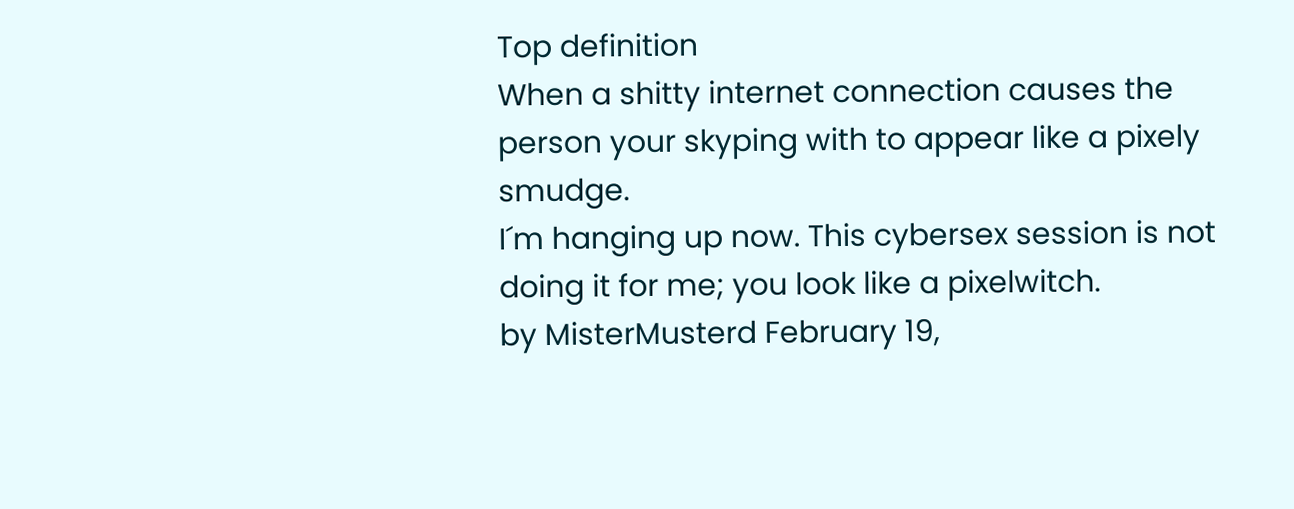Top definition
When a shitty internet connection causes the person your skyping with to appear like a pixely smudge.
I´m hanging up now. This cybersex session is not doing it for me; you look like a pixelwitch.
by MisterMusterd February 19,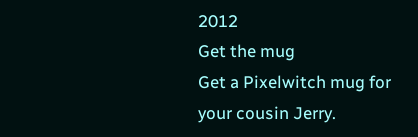2012
Get the mug
Get a Pixelwitch mug for your cousin Jerry.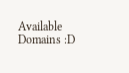Available Domains :D